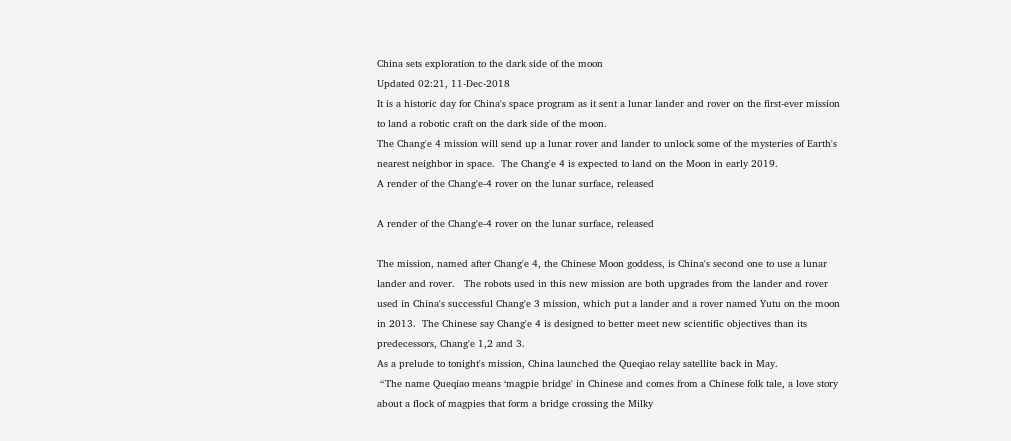China sets exploration to the dark side of the moon
Updated 02:21, 11-Dec-2018
It is a historic day for China's space program as it sent a lunar lander and rover on the first-ever mission to land a robotic craft on the dark side of the moon.
The Chang'e 4 mission will send up a lunar rover and lander to unlock some of the mysteries of Earth's nearest neighbor in space.  The Chang'e 4 is expected to land on the Moon in early 2019.
A render of the Chang'e-4 rover on the lunar surface, released

A render of the Chang'e-4 rover on the lunar surface, released

The mission, named after Chang'e 4, the Chinese Moon goddess, is China's second one to use a lunar lander and rover.   The robots used in this new mission are both upgrades from the lander and rover used in China's successful Chang'e 3 mission, which put a lander and a rover named Yutu on the moon in 2013.  The Chinese say Chang'e 4 is designed to better meet new scientific objectives than its predecessors, Chang'e 1,2 and 3.
As a prelude to tonight's mission, China launched the Queqiao relay satellite back in May.
 “The name Queqiao means ‘magpie bridge' in Chinese and comes from a Chinese folk tale, a love story about a flock of magpies that form a bridge crossing the Milky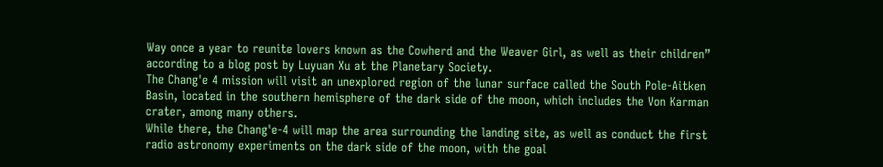Way once a year to reunite lovers known as the Cowherd and the Weaver Girl, as well as their children” according to a blog post by Luyuan Xu at the Planetary Society.
The Chang'e 4 mission will visit an unexplored region of the lunar surface called the South Pole-Aitken Basin, located in the southern hemisphere of the dark side of the moon, which includes the Von Karman crater, among many others.
While there, the Chang'e-4 will map the area surrounding the landing site, as well as conduct the first radio astronomy experiments on the dark side of the moon, with the goal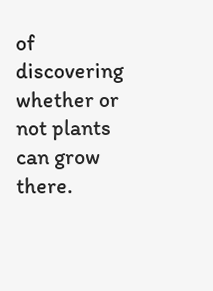of discovering whether or not plants can grow there.